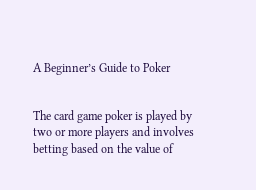A Beginner’s Guide to Poker


The card game poker is played by two or more players and involves betting based on the value of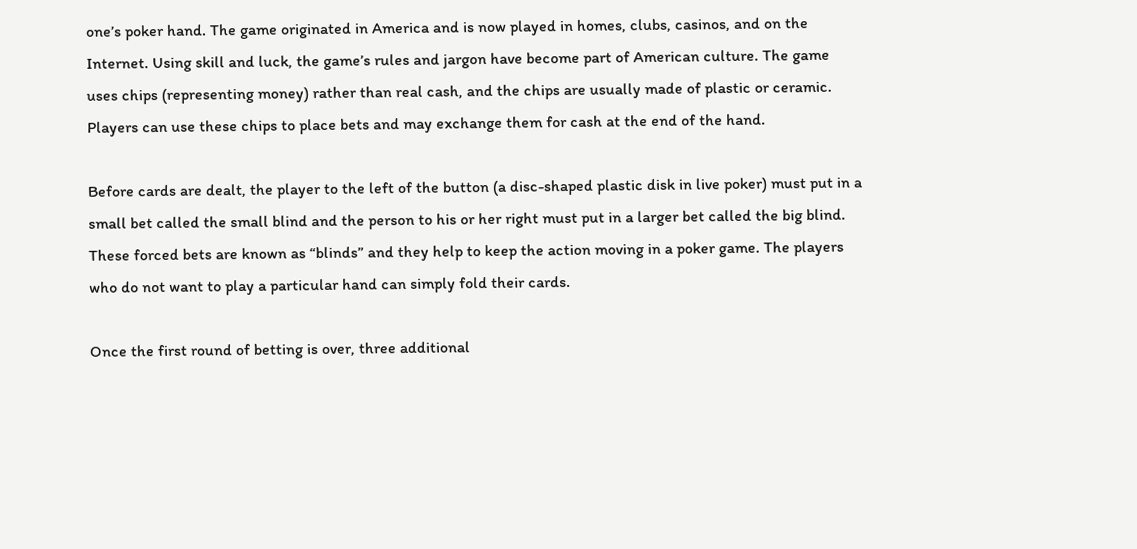one’s poker hand. The game originated in America and is now played in homes, clubs, casinos, and on the Internet. Using skill and luck, the game’s rules and jargon have become part of American culture. The game uses chips (representing money) rather than real cash, and the chips are usually made of plastic or ceramic. Players can use these chips to place bets and may exchange them for cash at the end of the hand.

Before cards are dealt, the player to the left of the button (a disc-shaped plastic disk in live poker) must put in a small bet called the small blind and the person to his or her right must put in a larger bet called the big blind. These forced bets are known as “blinds” and they help to keep the action moving in a poker game. The players who do not want to play a particular hand can simply fold their cards.

Once the first round of betting is over, three additional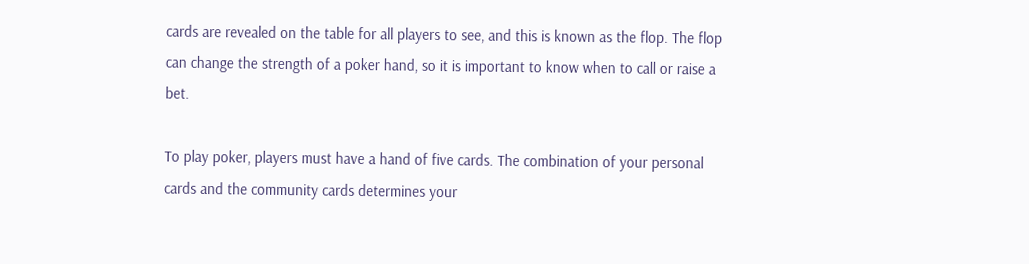cards are revealed on the table for all players to see, and this is known as the flop. The flop can change the strength of a poker hand, so it is important to know when to call or raise a bet.

To play poker, players must have a hand of five cards. The combination of your personal cards and the community cards determines your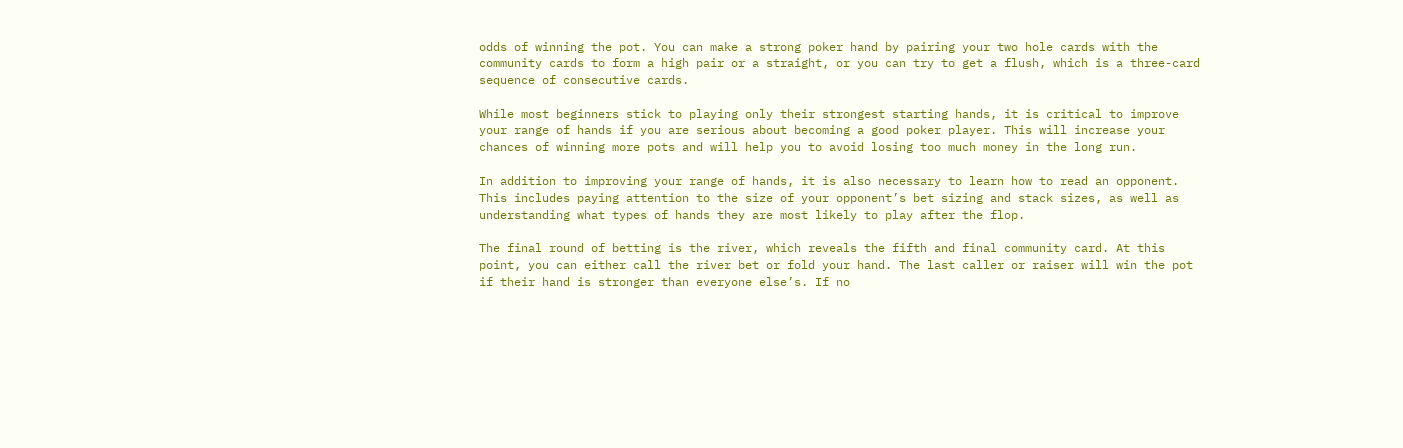odds of winning the pot. You can make a strong poker hand by pairing your two hole cards with the community cards to form a high pair or a straight, or you can try to get a flush, which is a three-card sequence of consecutive cards.

While most beginners stick to playing only their strongest starting hands, it is critical to improve your range of hands if you are serious about becoming a good poker player. This will increase your chances of winning more pots and will help you to avoid losing too much money in the long run.

In addition to improving your range of hands, it is also necessary to learn how to read an opponent. This includes paying attention to the size of your opponent’s bet sizing and stack sizes, as well as understanding what types of hands they are most likely to play after the flop.

The final round of betting is the river, which reveals the fifth and final community card. At this point, you can either call the river bet or fold your hand. The last caller or raiser will win the pot if their hand is stronger than everyone else’s. If no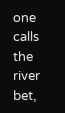one calls the river bet,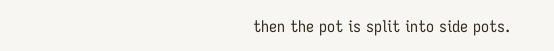then the pot is split into side pots.